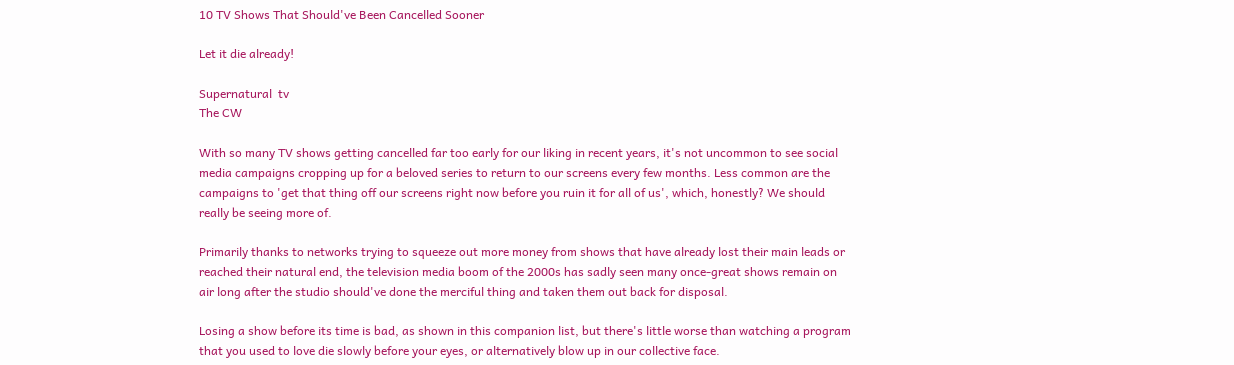10 TV Shows That Should've Been Cancelled Sooner

Let it die already!

Supernatural  tv
The CW

With so many TV shows getting cancelled far too early for our liking in recent years, it's not uncommon to see social media campaigns cropping up for a beloved series to return to our screens every few months. Less common are the campaigns to 'get that thing off our screens right now before you ruin it for all of us', which, honestly? We should really be seeing more of.

Primarily thanks to networks trying to squeeze out more money from shows that have already lost their main leads or reached their natural end, the television media boom of the 2000s has sadly seen many once-great shows remain on air long after the studio should've done the merciful thing and taken them out back for disposal.

Losing a show before its time is bad, as shown in this companion list, but there's little worse than watching a program that you used to love die slowly before your eyes, or alternatively blow up in our collective face.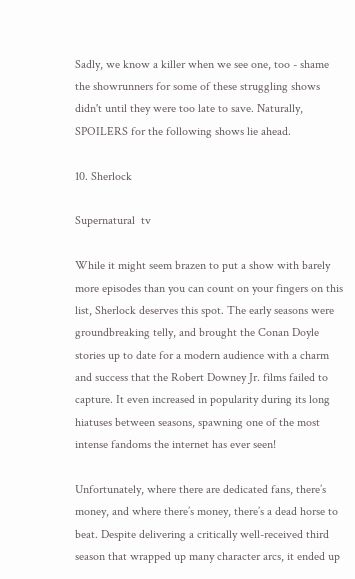Sadly, we know a killer when we see one, too - shame the showrunners for some of these struggling shows didn't until they were too late to save. Naturally, SPOILERS for the following shows lie ahead.

10. Sherlock

Supernatural  tv

While it might seem brazen to put a show with barely more episodes than you can count on your fingers on this list, Sherlock deserves this spot. The early seasons were groundbreaking telly, and brought the Conan Doyle stories up to date for a modern audience with a charm and success that the Robert Downey Jr. films failed to capture. It even increased in popularity during its long hiatuses between seasons, spawning one of the most intense fandoms the internet has ever seen!

Unfortunately, where there are dedicated fans, there’s money, and where there’s money, there’s a dead horse to beat. Despite delivering a critically well-received third season that wrapped up many character arcs, it ended up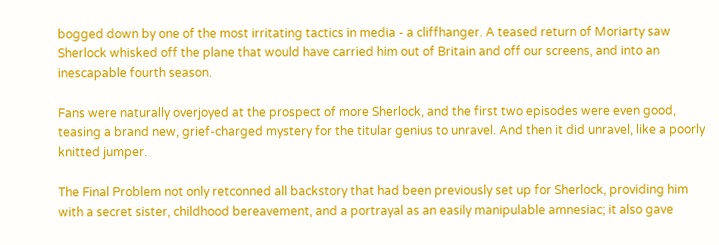bogged down by one of the most irritating tactics in media - a cliffhanger. A teased return of Moriarty saw Sherlock whisked off the plane that would have carried him out of Britain and off our screens, and into an inescapable fourth season.

Fans were naturally overjoyed at the prospect of more Sherlock, and the first two episodes were even good, teasing a brand new, grief-charged mystery for the titular genius to unravel. And then it did unravel, like a poorly knitted jumper.

The Final Problem not only retconned all backstory that had been previously set up for Sherlock, providing him with a secret sister, childhood bereavement, and a portrayal as an easily manipulable amnesiac; it also gave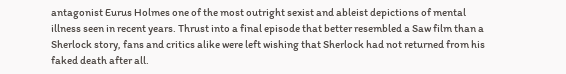antagonist Eurus Holmes one of the most outright sexist and ableist depictions of mental illness seen in recent years. Thrust into a final episode that better resembled a Saw film than a Sherlock story, fans and critics alike were left wishing that Sherlock had not returned from his faked death after all.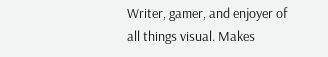Writer, gamer, and enjoyer of all things visual. Makes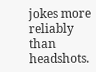jokes more reliably than headshots.